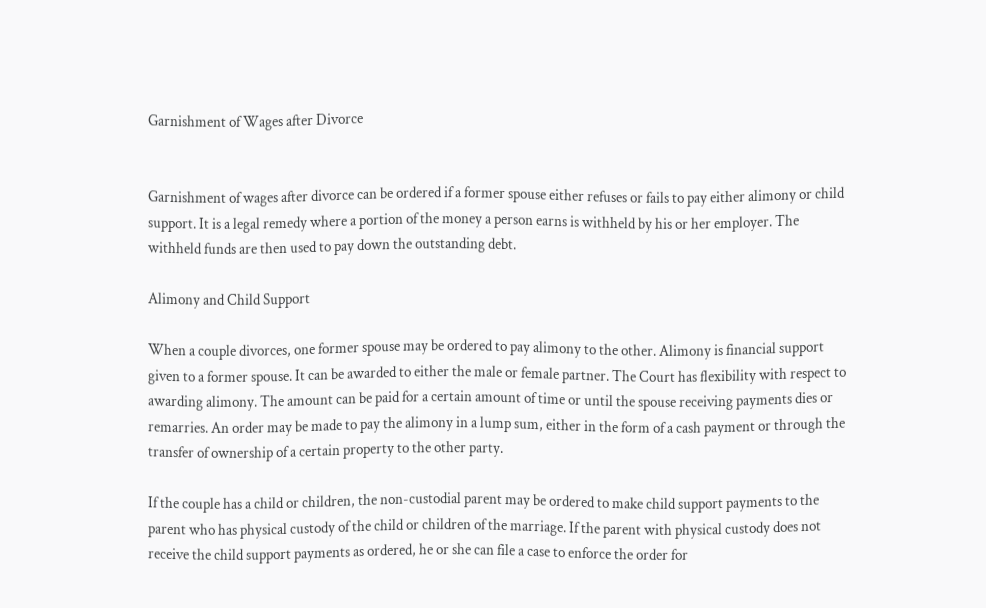Garnishment of Wages after Divorce


Garnishment of wages after divorce can be ordered if a former spouse either refuses or fails to pay either alimony or child support. It is a legal remedy where a portion of the money a person earns is withheld by his or her employer. The withheld funds are then used to pay down the outstanding debt.

Alimony and Child Support

When a couple divorces, one former spouse may be ordered to pay alimony to the other. Alimony is financial support given to a former spouse. It can be awarded to either the male or female partner. The Court has flexibility with respect to awarding alimony. The amount can be paid for a certain amount of time or until the spouse receiving payments dies or remarries. An order may be made to pay the alimony in a lump sum, either in the form of a cash payment or through the transfer of ownership of a certain property to the other party.

If the couple has a child or children, the non-custodial parent may be ordered to make child support payments to the parent who has physical custody of the child or children of the marriage. If the parent with physical custody does not receive the child support payments as ordered, he or she can file a case to enforce the order for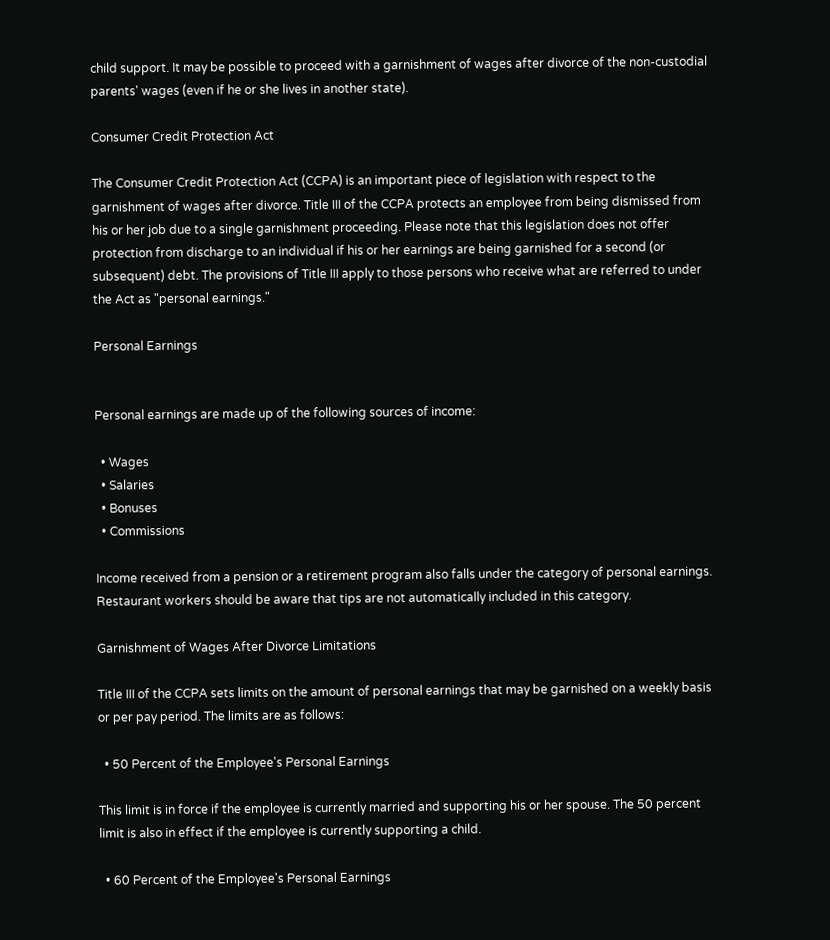child support. It may be possible to proceed with a garnishment of wages after divorce of the non-custodial parents' wages (even if he or she lives in another state).

Consumer Credit Protection Act

The Consumer Credit Protection Act (CCPA) is an important piece of legislation with respect to the garnishment of wages after divorce. Title III of the CCPA protects an employee from being dismissed from his or her job due to a single garnishment proceeding. Please note that this legislation does not offer protection from discharge to an individual if his or her earnings are being garnished for a second (or subsequent) debt. The provisions of Title III apply to those persons who receive what are referred to under the Act as "personal earnings."

Personal Earnings


Personal earnings are made up of the following sources of income:

  • Wages
  • Salaries
  • Bonuses
  • Commissions

Income received from a pension or a retirement program also falls under the category of personal earnings. Restaurant workers should be aware that tips are not automatically included in this category.

Garnishment of Wages After Divorce Limitations

Title III of the CCPA sets limits on the amount of personal earnings that may be garnished on a weekly basis or per pay period. The limits are as follows:

  • 50 Percent of the Employee's Personal Earnings

This limit is in force if the employee is currently married and supporting his or her spouse. The 50 percent limit is also in effect if the employee is currently supporting a child.

  • 60 Percent of the Employee's Personal Earnings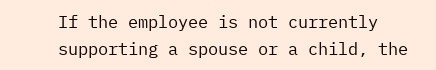If the employee is not currently supporting a spouse or a child, the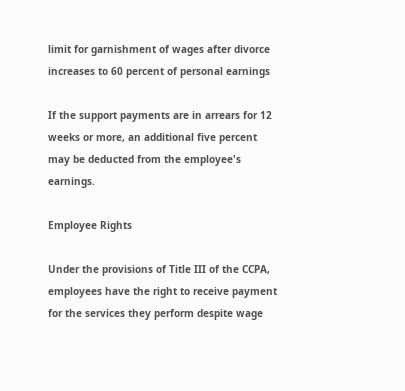limit for garnishment of wages after divorce increases to 60 percent of personal earnings

If the support payments are in arrears for 12 weeks or more, an additional five percent may be deducted from the employee's earnings.

Employee Rights

Under the provisions of Title III of the CCPA, employees have the right to receive payment for the services they perform despite wage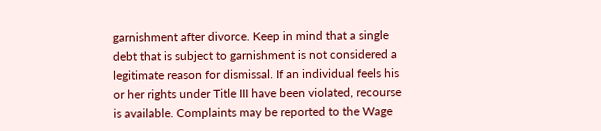garnishment after divorce. Keep in mind that a single debt that is subject to garnishment is not considered a legitimate reason for dismissal. If an individual feels his or her rights under Title III have been violated, recourse is available. Complaints may be reported to the Wage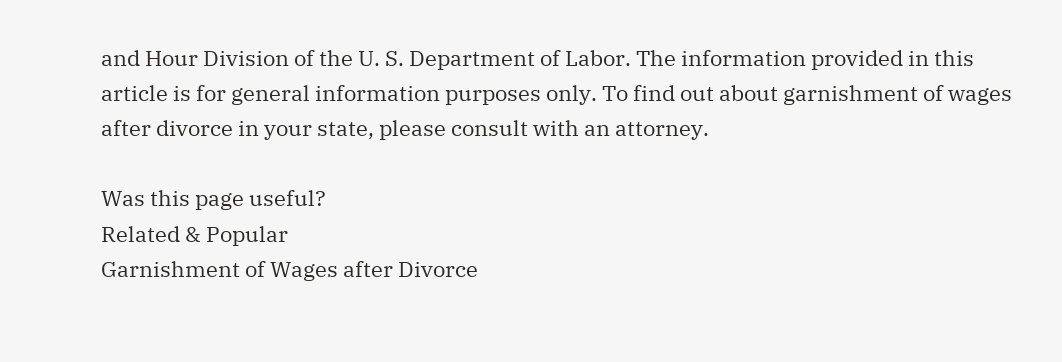and Hour Division of the U. S. Department of Labor. The information provided in this article is for general information purposes only. To find out about garnishment of wages after divorce in your state, please consult with an attorney.

Was this page useful?
Related & Popular
Garnishment of Wages after Divorce